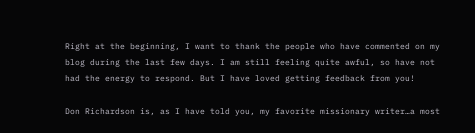Right at the beginning, I want to thank the people who have commented on my blog during the last few days. I am still feeling quite awful, so have not had the energy to respond. But I have loved getting feedback from you!

Don Richardson is, as I have told you, my favorite missionary writer…a most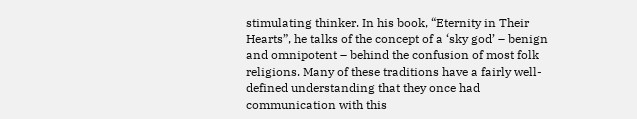stimulating thinker. In his book, “Eternity in Their Hearts”, he talks of the concept of a ‘sky god’ – benign and omnipotent – behind the confusion of most folk religions. Many of these traditions have a fairly well-defined understanding that they once had communication with this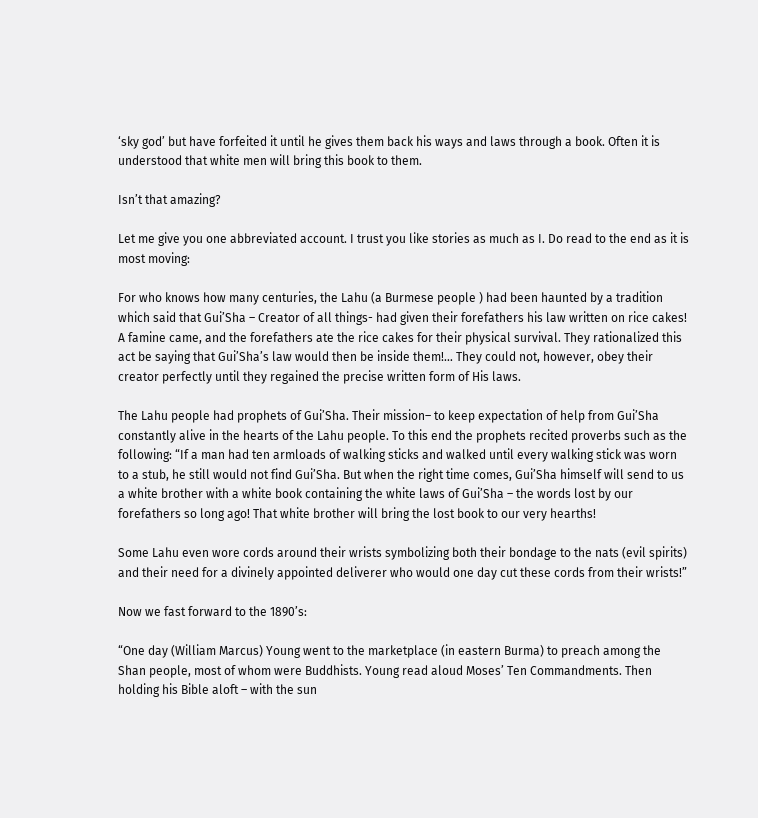‘sky god’ but have forfeited it until he gives them back his ways and laws through a book. Often it is understood that white men will bring this book to them.

Isn’t that amazing?

Let me give you one abbreviated account. I trust you like stories as much as I. Do read to the end as it is most moving:

For who knows how many centuries, the Lahu (a Burmese people ) had been haunted by a tradition which said that Gui’Sha – Creator of all things- had given their forefathers his law written on rice cakes! A famine came, and the forefathers ate the rice cakes for their physical survival. They rationalized this act be saying that Gui’Sha’s law would then be inside them!… They could not, however, obey their creator perfectly until they regained the precise written form of His laws.

The Lahu people had prophets of Gui’Sha. Their mission– to keep expectation of help from Gui’Sha constantly alive in the hearts of the Lahu people. To this end the prophets recited proverbs such as the following: “If a man had ten armloads of walking sticks and walked until every walking stick was worn to a stub, he still would not find Gui’Sha. But when the right time comes, Gui’Sha himself will send to us a white brother with a white book containing the white laws of Gui’Sha – the words lost by our forefathers so long ago! That white brother will bring the lost book to our very hearths!

Some Lahu even wore cords around their wrists symbolizing both their bondage to the nats (evil spirits) and their need for a divinely appointed deliverer who would one day cut these cords from their wrists!”

Now we fast forward to the 1890’s:

“One day (William Marcus) Young went to the marketplace (in eastern Burma) to preach among the Shan people, most of whom were Buddhists. Young read aloud Moses’ Ten Commandments. Then holding his Bible aloft – with the sun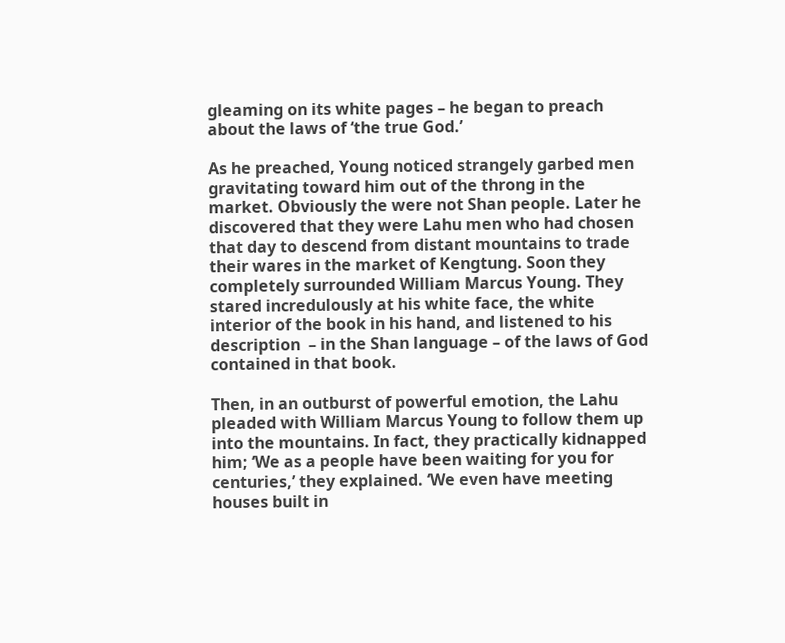gleaming on its white pages – he began to preach about the laws of ‘the true God.’

As he preached, Young noticed strangely garbed men gravitating toward him out of the throng in the market. Obviously the were not Shan people. Later he discovered that they were Lahu men who had chosen that day to descend from distant mountains to trade their wares in the market of Kengtung. Soon they completely surrounded William Marcus Young. They stared incredulously at his white face, the white interior of the book in his hand, and listened to his description  – in the Shan language – of the laws of God contained in that book.

Then, in an outburst of powerful emotion, the Lahu pleaded with William Marcus Young to follow them up into the mountains. In fact, they practically kidnapped him; ‘We as a people have been waiting for you for centuries,’ they explained. ‘We even have meeting houses built in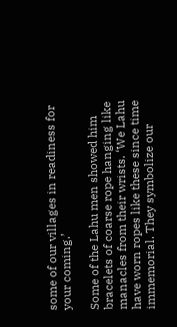some of our villages in readiness for your coming.’

Some of the Lahu men showed him bracelets of coarse rope hanging like manacles from their wrists. ‘We Lahu have worn ropes like these since time immemorial. They symbolize our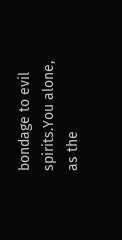bondage to evil spirits.You alone, as the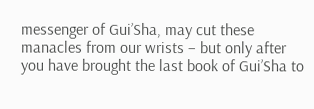messenger of Gui’Sha, may cut these manacles from our wrists – but only after you have brought the last book of Gui’Sha to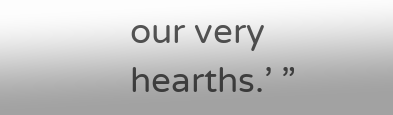our very hearths.’ ”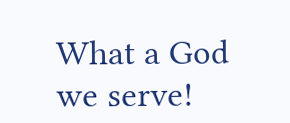What a God we serve!